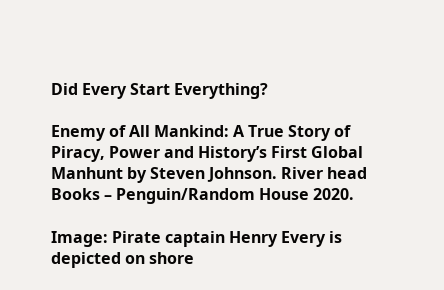Did Every Start Everything?

Enemy of All Mankind: A True Story of Piracy, Power and History’s First Global Manhunt by Steven Johnson. River head Books – Penguin/Random House 2020.

Image: Pirate captain Henry Every is depicted on shore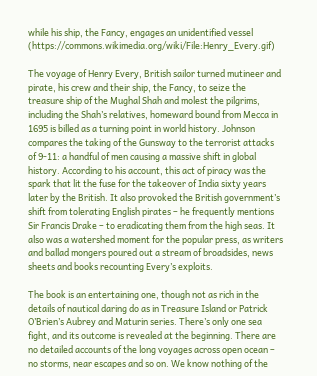while his ship, the Fancy, engages an unidentified vessel (https://commons.wikimedia.org/wiki/File:Henry_Every.gif)

The voyage of Henry Every, British sailor turned mutineer and pirate, his crew and their ship, the Fancy, to seize the treasure ship of the Mughal Shah and molest the pilgrims, including the Shah’s relatives, homeward bound from Mecca in 1695 is billed as a turning point in world history. Johnson compares the taking of the Gunsway to the terrorist attacks of 9-11: a handful of men causing a massive shift in global history. According to his account, this act of piracy was the spark that lit the fuse for the takeover of India sixty years later by the British. It also provoked the British government’s shift from tolerating English pirates – he frequently mentions Sir Francis Drake – to eradicating them from the high seas. It also was a watershed moment for the popular press, as writers and ballad mongers poured out a stream of broadsides, news sheets and books recounting Every’s exploits.

The book is an entertaining one, though not as rich in the details of nautical daring do as in Treasure Island or Patrick O’Brien’s Aubrey and Maturin series. There’s only one sea fight, and its outcome is revealed at the beginning. There are no detailed accounts of the long voyages across open ocean – no storms, near escapes and so on. We know nothing of the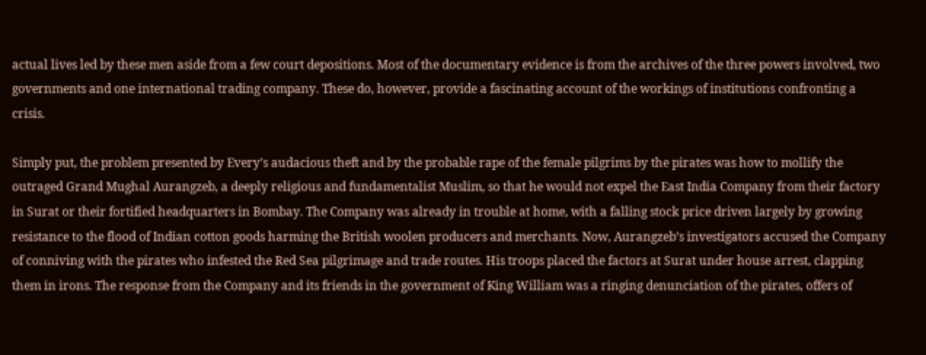actual lives led by these men aside from a few court depositions. Most of the documentary evidence is from the archives of the three powers involved, two governments and one international trading company. These do, however, provide a fascinating account of the workings of institutions confronting a crisis.

Simply put, the problem presented by Every’s audacious theft and by the probable rape of the female pilgrims by the pirates was how to mollify the outraged Grand Mughal Aurangzeb, a deeply religious and fundamentalist Muslim, so that he would not expel the East India Company from their factory in Surat or their fortified headquarters in Bombay. The Company was already in trouble at home, with a falling stock price driven largely by growing resistance to the flood of Indian cotton goods harming the British woolen producers and merchants. Now, Aurangzeb’s investigators accused the Company of conniving with the pirates who infested the Red Sea pilgrimage and trade routes. His troops placed the factors at Surat under house arrest, clapping them in irons. The response from the Company and its friends in the government of King William was a ringing denunciation of the pirates, offers of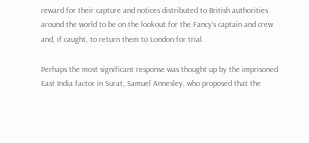reward for their capture and notices distributed to British authorities around the world to be on the lookout for the Fancy’s captain and crew and, if caught, to return them to London for trial.

Perhaps the most significant response was thought up by the imprisoned East India factor in Surat, Samuel Annesley, who proposed that the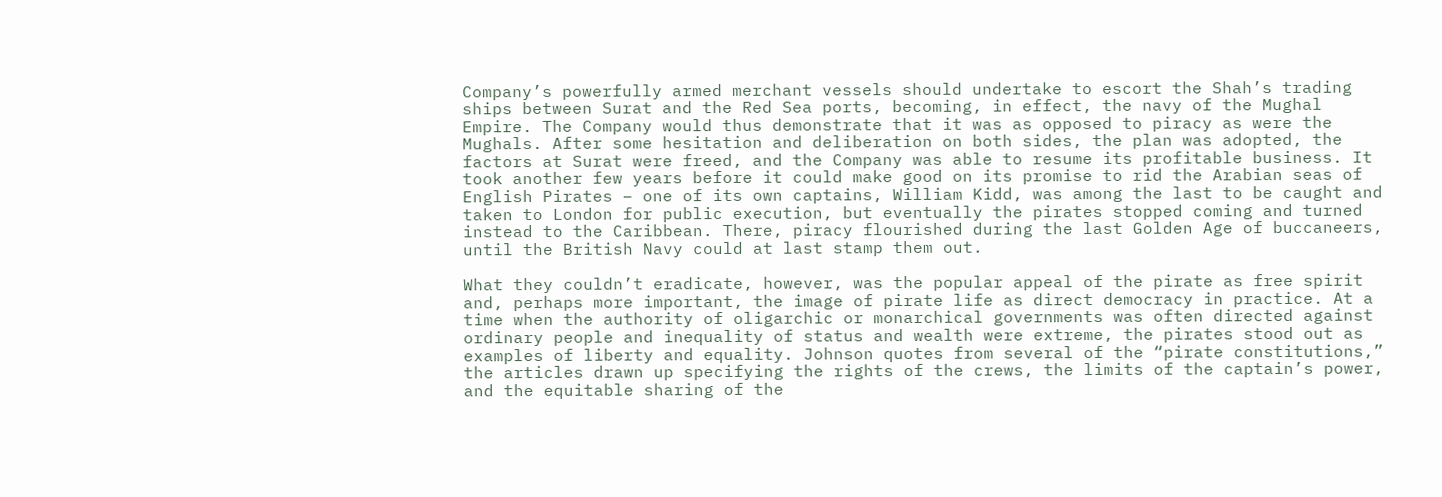Company’s powerfully armed merchant vessels should undertake to escort the Shah’s trading ships between Surat and the Red Sea ports, becoming, in effect, the navy of the Mughal Empire. The Company would thus demonstrate that it was as opposed to piracy as were the Mughals. After some hesitation and deliberation on both sides, the plan was adopted, the factors at Surat were freed, and the Company was able to resume its profitable business. It took another few years before it could make good on its promise to rid the Arabian seas of English Pirates – one of its own captains, William Kidd, was among the last to be caught and taken to London for public execution, but eventually the pirates stopped coming and turned instead to the Caribbean. There, piracy flourished during the last Golden Age of buccaneers, until the British Navy could at last stamp them out.

What they couldn’t eradicate, however, was the popular appeal of the pirate as free spirit and, perhaps more important, the image of pirate life as direct democracy in practice. At a time when the authority of oligarchic or monarchical governments was often directed against ordinary people and inequality of status and wealth were extreme, the pirates stood out as examples of liberty and equality. Johnson quotes from several of the “pirate constitutions,” the articles drawn up specifying the rights of the crews, the limits of the captain’s power, and the equitable sharing of the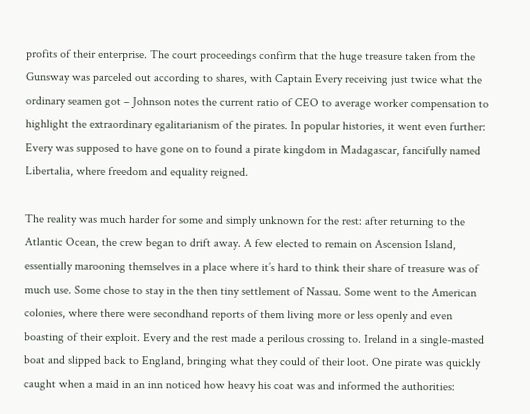profits of their enterprise. The court proceedings confirm that the huge treasure taken from the Gunsway was parceled out according to shares, with Captain Every receiving just twice what the ordinary seamen got – Johnson notes the current ratio of CEO to average worker compensation to highlight the extraordinary egalitarianism of the pirates. In popular histories, it went even further: Every was supposed to have gone on to found a pirate kingdom in Madagascar, fancifully named Libertalia, where freedom and equality reigned.

The reality was much harder for some and simply unknown for the rest: after returning to the Atlantic Ocean, the crew began to drift away. A few elected to remain on Ascension Island, essentially marooning themselves in a place where it’s hard to think their share of treasure was of much use. Some chose to stay in the then tiny settlement of Nassau. Some went to the American colonies, where there were secondhand reports of them living more or less openly and even boasting of their exploit. Every and the rest made a perilous crossing to. Ireland in a single-masted boat and slipped back to England, bringing what they could of their loot. One pirate was quickly caught when a maid in an inn noticed how heavy his coat was and informed the authorities: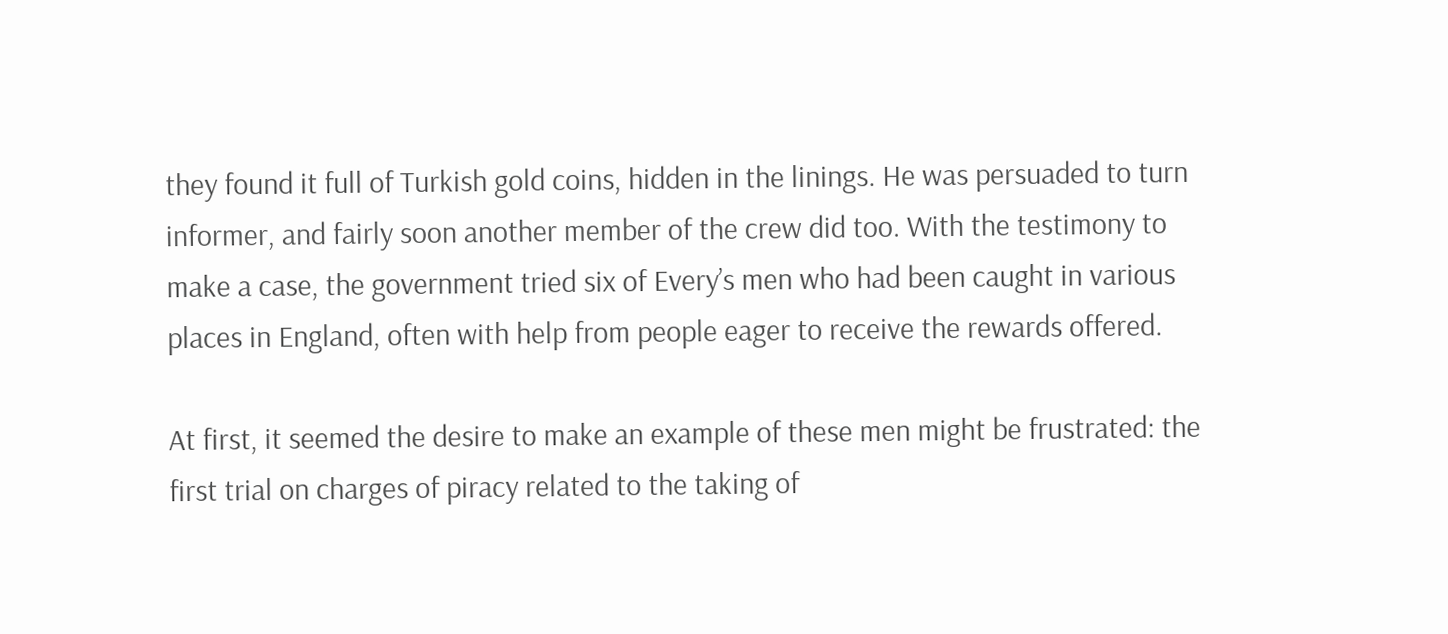they found it full of Turkish gold coins, hidden in the linings. He was persuaded to turn informer, and fairly soon another member of the crew did too. With the testimony to make a case, the government tried six of Every’s men who had been caught in various places in England, often with help from people eager to receive the rewards offered.

At first, it seemed the desire to make an example of these men might be frustrated: the first trial on charges of piracy related to the taking of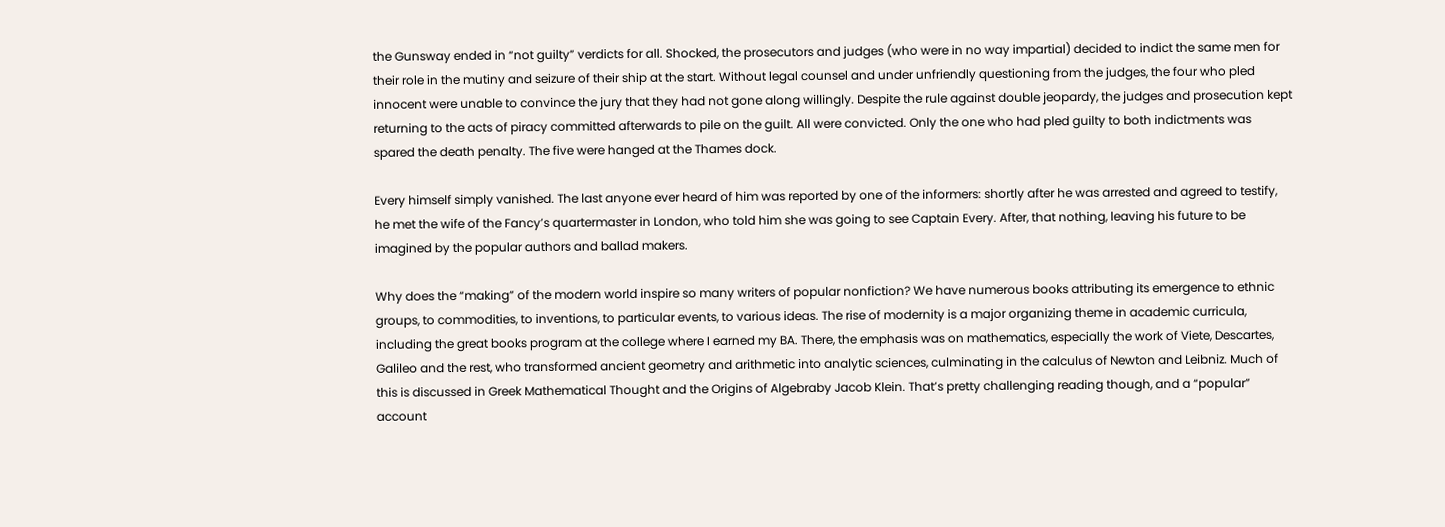the Gunsway ended in “not guilty” verdicts for all. Shocked, the prosecutors and judges (who were in no way impartial) decided to indict the same men for their role in the mutiny and seizure of their ship at the start. Without legal counsel and under unfriendly questioning from the judges, the four who pled innocent were unable to convince the jury that they had not gone along willingly. Despite the rule against double jeopardy, the judges and prosecution kept returning to the acts of piracy committed afterwards to pile on the guilt. All were convicted. Only the one who had pled guilty to both indictments was spared the death penalty. The five were hanged at the Thames dock.

Every himself simply vanished. The last anyone ever heard of him was reported by one of the informers: shortly after he was arrested and agreed to testify, he met the wife of the Fancy’s quartermaster in London, who told him she was going to see Captain Every. After, that nothing, leaving his future to be imagined by the popular authors and ballad makers.

Why does the “making” of the modern world inspire so many writers of popular nonfiction? We have numerous books attributing its emergence to ethnic groups, to commodities, to inventions, to particular events, to various ideas. The rise of modernity is a major organizing theme in academic curricula, including the great books program at the college where I earned my BA. There, the emphasis was on mathematics, especially the work of Viete, Descartes, Galileo and the rest, who transformed ancient geometry and arithmetic into analytic sciences, culminating in the calculus of Newton and Leibniz. Much of this is discussed in Greek Mathematical Thought and the Origins of Algebraby Jacob Klein. That’s pretty challenging reading though, and a “popular” account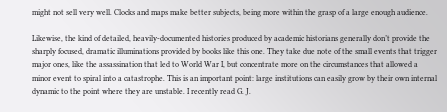might not sell very well. Clocks and maps make better subjects, being more within the grasp of a large enough audience.

Likewise, the kind of detailed, heavily-documented histories produced by academic historians generally don’t provide the sharply focused, dramatic illuminations provided by books like this one. They take due note of the small events that trigger major ones, like the assassination that led to World War I, but concentrate more on the circumstances that allowed a minor event to spiral into a catastrophe. This is an important point: large institutions can easily grow by their own internal dynamic to the point where they are unstable. I recently read G. J.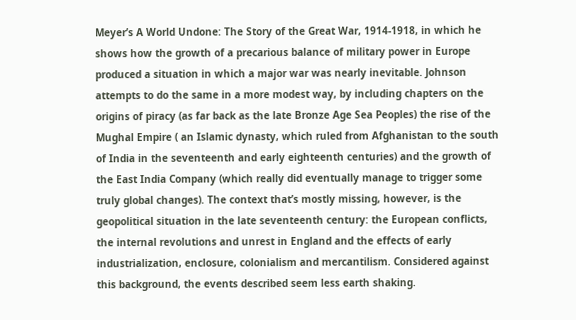Meyer’s A World Undone: The Story of the Great War, 1914-1918, in which he shows how the growth of a precarious balance of military power in Europe produced a situation in which a major war was nearly inevitable. Johnson attempts to do the same in a more modest way, by including chapters on the origins of piracy (as far back as the late Bronze Age Sea Peoples) the rise of the Mughal Empire ( an Islamic dynasty, which ruled from Afghanistan to the south of India in the seventeenth and early eighteenth centuries) and the growth of the East India Company (which really did eventually manage to trigger some truly global changes). The context that’s mostly missing, however, is the geopolitical situation in the late seventeenth century: the European conflicts, the internal revolutions and unrest in England and the effects of early industrialization, enclosure, colonialism and mercantilism. Considered against this background, the events described seem less earth shaking.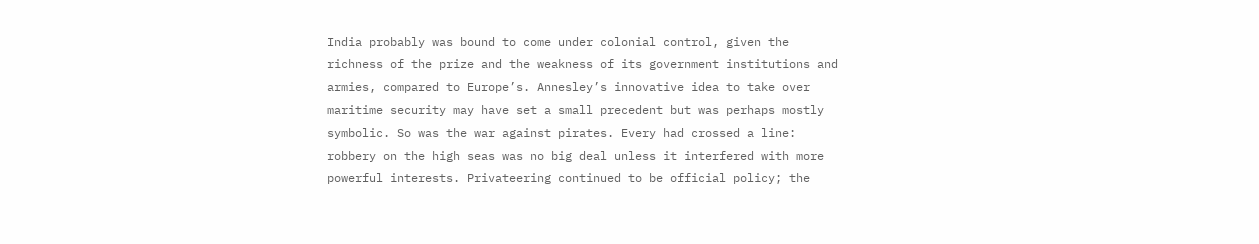India probably was bound to come under colonial control, given the richness of the prize and the weakness of its government institutions and armies, compared to Europe’s. Annesley’s innovative idea to take over maritime security may have set a small precedent but was perhaps mostly symbolic. So was the war against pirates. Every had crossed a line: robbery on the high seas was no big deal unless it interfered with more powerful interests. Privateering continued to be official policy; the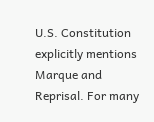U.S. Constitution explicitly mentions Marque and Reprisal. For many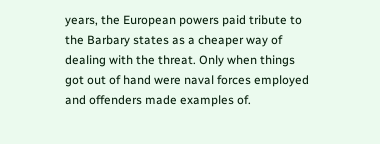years, the European powers paid tribute to the Barbary states as a cheaper way of dealing with the threat. Only when things got out of hand were naval forces employed and offenders made examples of.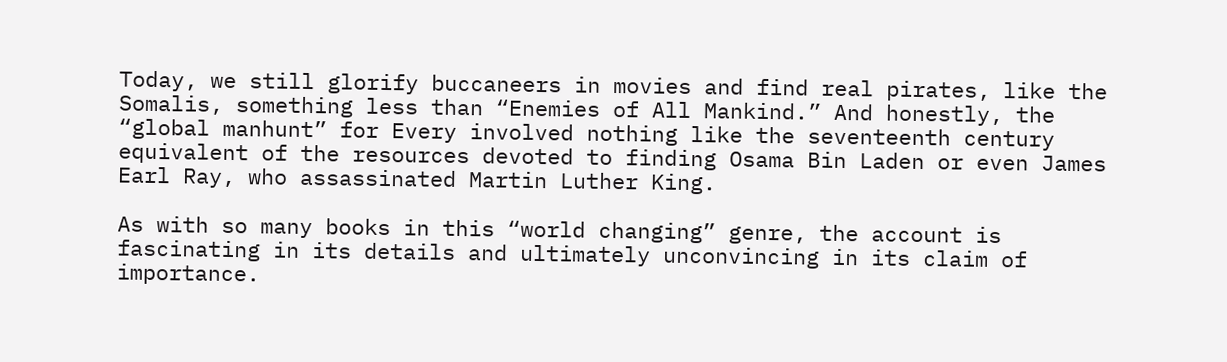Today, we still glorify buccaneers in movies and find real pirates, like the Somalis, something less than “Enemies of All Mankind.” And honestly, the “global manhunt” for Every involved nothing like the seventeenth century equivalent of the resources devoted to finding Osama Bin Laden or even James Earl Ray, who assassinated Martin Luther King.

As with so many books in this “world changing” genre, the account is fascinating in its details and ultimately unconvincing in its claim of importance.